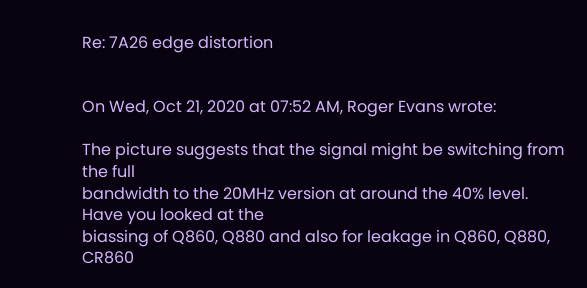Re: 7A26 edge distortion


On Wed, Oct 21, 2020 at 07:52 AM, Roger Evans wrote:

The picture suggests that the signal might be switching from the full
bandwidth to the 20MHz version at around the 40% level. Have you looked at the
biassing of Q860, Q880 and also for leakage in Q860, Q880, CR860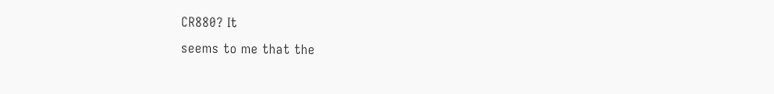CR880? It
seems to me that the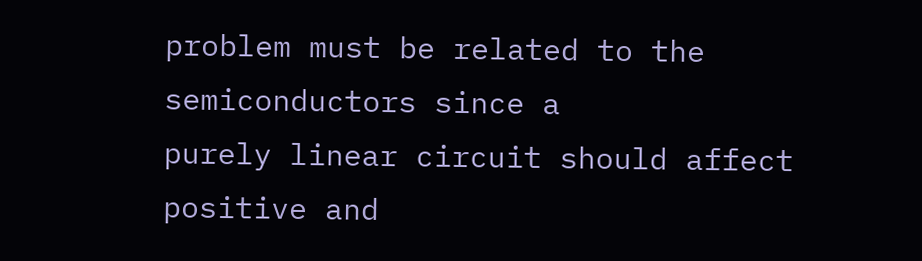problem must be related to the semiconductors since a
purely linear circuit should affect positive and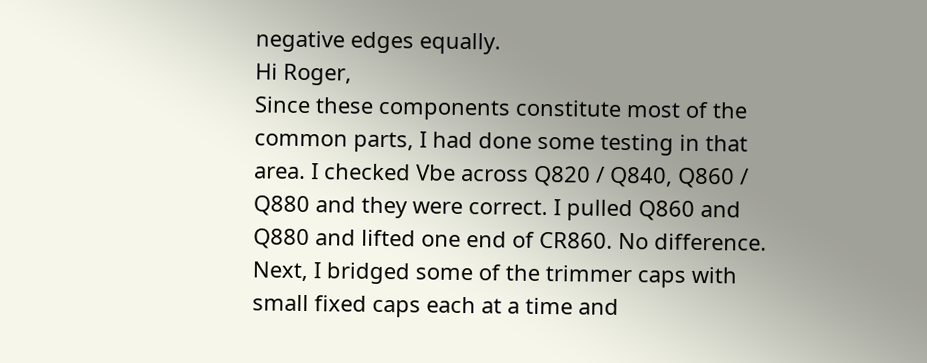negative edges equally.
Hi Roger,
Since these components constitute most of the common parts, I had done some testing in that area. I checked Vbe across Q820 / Q840, Q860 / Q880 and they were correct. I pulled Q860 and Q880 and lifted one end of CR860. No difference.
Next, I bridged some of the trimmer caps with small fixed caps each at a time and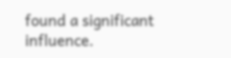found a significant influence.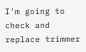I'm going to check and replace trimmer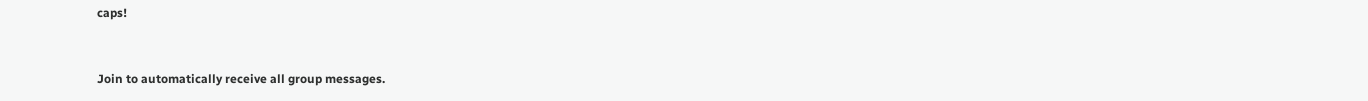caps!


Join to automatically receive all group messages.